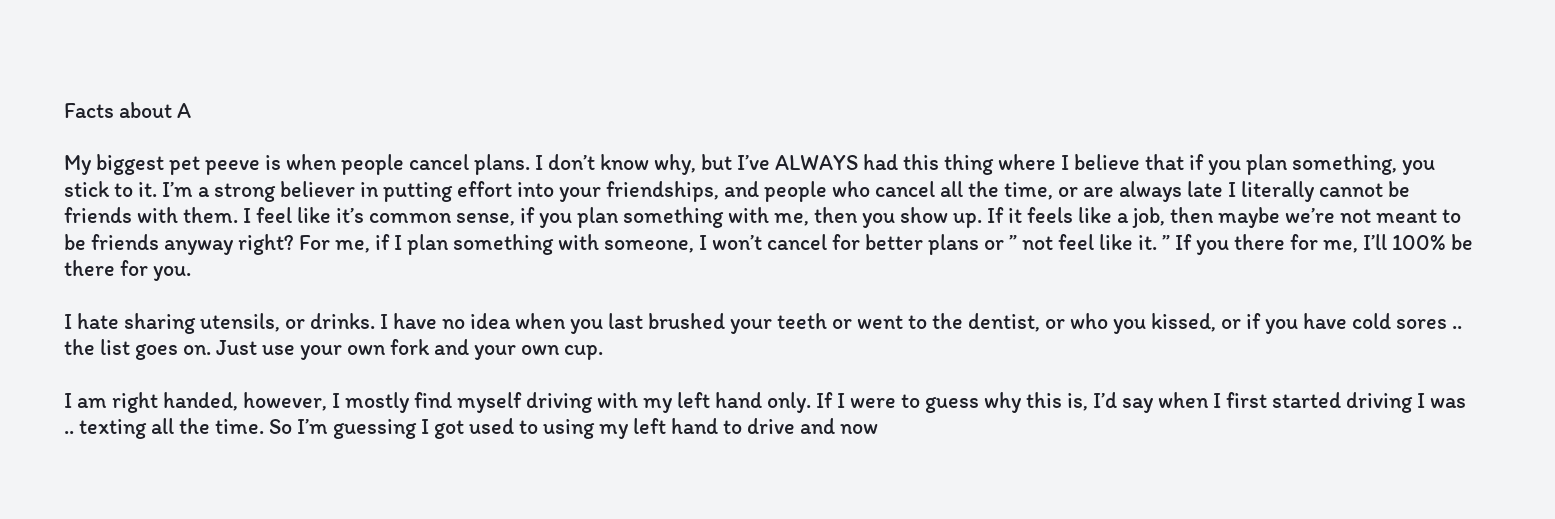Facts about A

My biggest pet peeve is when people cancel plans. I don’t know why, but I’ve ALWAYS had this thing where I believe that if you plan something, you stick to it. I’m a strong believer in putting effort into your friendships, and people who cancel all the time, or are always late I literally cannot be friends with them. I feel like it’s common sense, if you plan something with me, then you show up. If it feels like a job, then maybe we’re not meant to be friends anyway right? For me, if I plan something with someone, I won’t cancel for better plans or ” not feel like it. ” If you there for me, I’ll 100% be there for you.

I hate sharing utensils, or drinks. I have no idea when you last brushed your teeth or went to the dentist, or who you kissed, or if you have cold sores .. the list goes on. Just use your own fork and your own cup.

I am right handed, however, I mostly find myself driving with my left hand only. If I were to guess why this is, I’d say when I first started driving I was .. texting all the time. So I’m guessing I got used to using my left hand to drive and now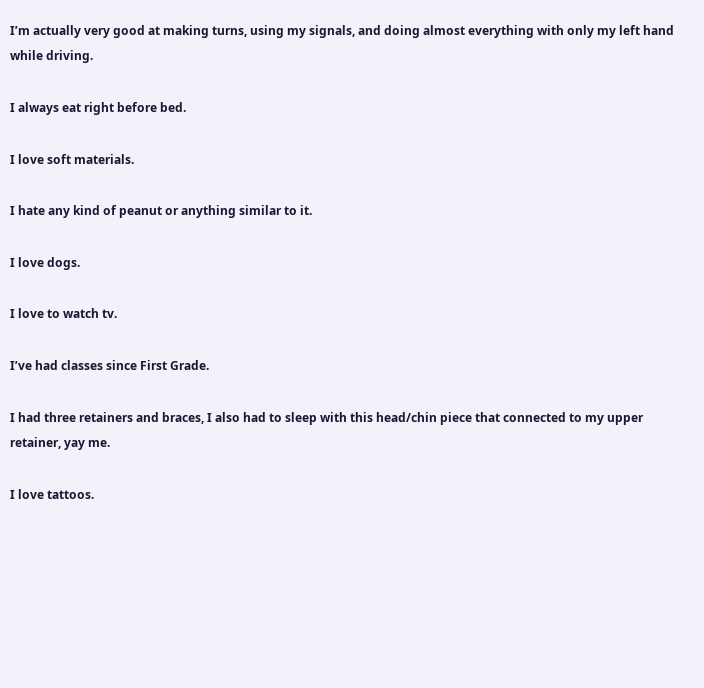I’m actually very good at making turns, using my signals, and doing almost everything with only my left hand while driving.

I always eat right before bed.

I love soft materials.

I hate any kind of peanut or anything similar to it.

I love dogs.

I love to watch tv.

I’ve had classes since First Grade.

I had three retainers and braces, I also had to sleep with this head/chin piece that connected to my upper retainer, yay me.

I love tattoos.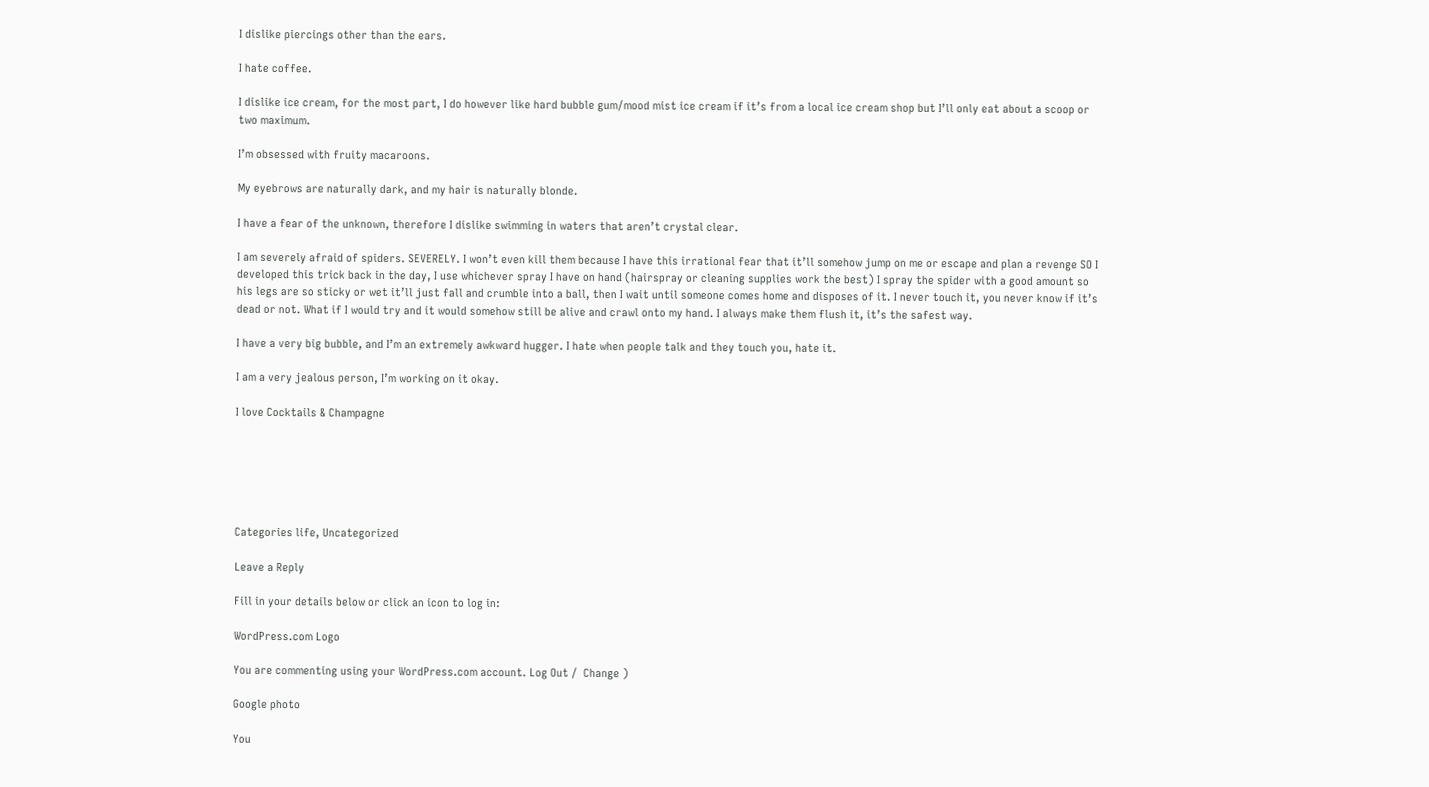I dislike piercings other than the ears.

I hate coffee.

I dislike ice cream, for the most part, I do however like hard bubble gum/mood mist ice cream if it’s from a local ice cream shop but I’ll only eat about a scoop or two maximum.

I’m obsessed with fruity macaroons.

My eyebrows are naturally dark, and my hair is naturally blonde.

I have a fear of the unknown, therefore I dislike swimming in waters that aren’t crystal clear.

I am severely afraid of spiders. SEVERELY. I won’t even kill them because I have this irrational fear that it’ll somehow jump on me or escape and plan a revenge SO I developed this trick back in the day, I use whichever spray I have on hand (hairspray or cleaning supplies work the best) I spray the spider with a good amount so his legs are so sticky or wet it’ll just fall and crumble into a ball, then I wait until someone comes home and disposes of it. I never touch it, you never know if it’s dead or not. What if I would try and it would somehow still be alive and crawl onto my hand. I always make them flush it, it’s the safest way.

I have a very big bubble, and I’m an extremely awkward hugger. I hate when people talk and they touch you, hate it.

I am a very jealous person, I’m working on it okay.

I love Cocktails & Champagne






Categories life, Uncategorized

Leave a Reply

Fill in your details below or click an icon to log in:

WordPress.com Logo

You are commenting using your WordPress.com account. Log Out /  Change )

Google photo

You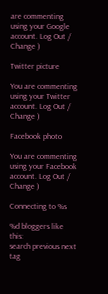are commenting using your Google account. Log Out /  Change )

Twitter picture

You are commenting using your Twitter account. Log Out /  Change )

Facebook photo

You are commenting using your Facebook account. Log Out /  Change )

Connecting to %s

%d bloggers like this:
search previous next tag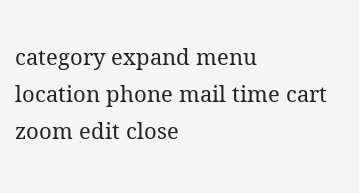category expand menu location phone mail time cart zoom edit close